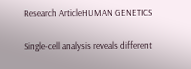Research ArticleHUMAN GENETICS

Single-cell analysis reveals different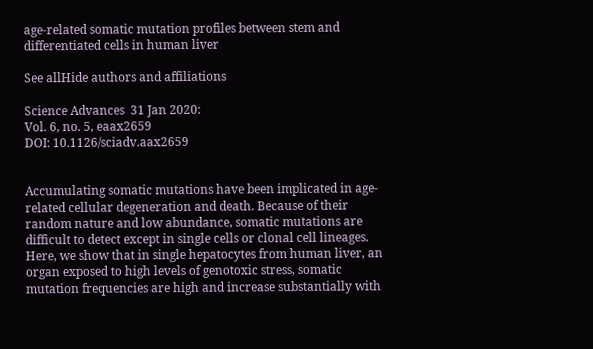age-related somatic mutation profiles between stem and differentiated cells in human liver

See allHide authors and affiliations

Science Advances  31 Jan 2020:
Vol. 6, no. 5, eaax2659
DOI: 10.1126/sciadv.aax2659


Accumulating somatic mutations have been implicated in age-related cellular degeneration and death. Because of their random nature and low abundance, somatic mutations are difficult to detect except in single cells or clonal cell lineages. Here, we show that in single hepatocytes from human liver, an organ exposed to high levels of genotoxic stress, somatic mutation frequencies are high and increase substantially with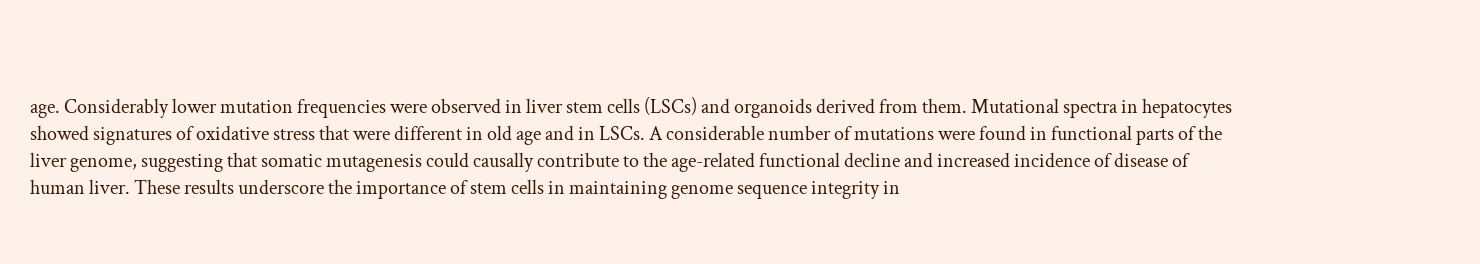age. Considerably lower mutation frequencies were observed in liver stem cells (LSCs) and organoids derived from them. Mutational spectra in hepatocytes showed signatures of oxidative stress that were different in old age and in LSCs. A considerable number of mutations were found in functional parts of the liver genome, suggesting that somatic mutagenesis could causally contribute to the age-related functional decline and increased incidence of disease of human liver. These results underscore the importance of stem cells in maintaining genome sequence integrity in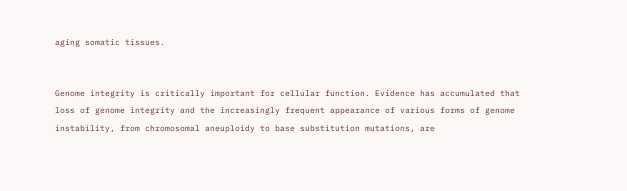aging somatic tissues.


Genome integrity is critically important for cellular function. Evidence has accumulated that loss of genome integrity and the increasingly frequent appearance of various forms of genome instability, from chromosomal aneuploidy to base substitution mutations, are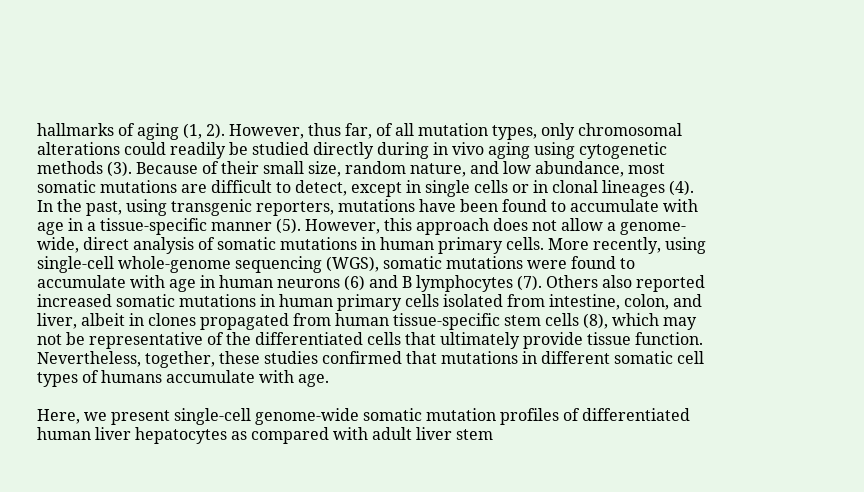hallmarks of aging (1, 2). However, thus far, of all mutation types, only chromosomal alterations could readily be studied directly during in vivo aging using cytogenetic methods (3). Because of their small size, random nature, and low abundance, most somatic mutations are difficult to detect, except in single cells or in clonal lineages (4). In the past, using transgenic reporters, mutations have been found to accumulate with age in a tissue-specific manner (5). However, this approach does not allow a genome-wide, direct analysis of somatic mutations in human primary cells. More recently, using single-cell whole-genome sequencing (WGS), somatic mutations were found to accumulate with age in human neurons (6) and B lymphocytes (7). Others also reported increased somatic mutations in human primary cells isolated from intestine, colon, and liver, albeit in clones propagated from human tissue-specific stem cells (8), which may not be representative of the differentiated cells that ultimately provide tissue function. Nevertheless, together, these studies confirmed that mutations in different somatic cell types of humans accumulate with age.

Here, we present single-cell genome-wide somatic mutation profiles of differentiated human liver hepatocytes as compared with adult liver stem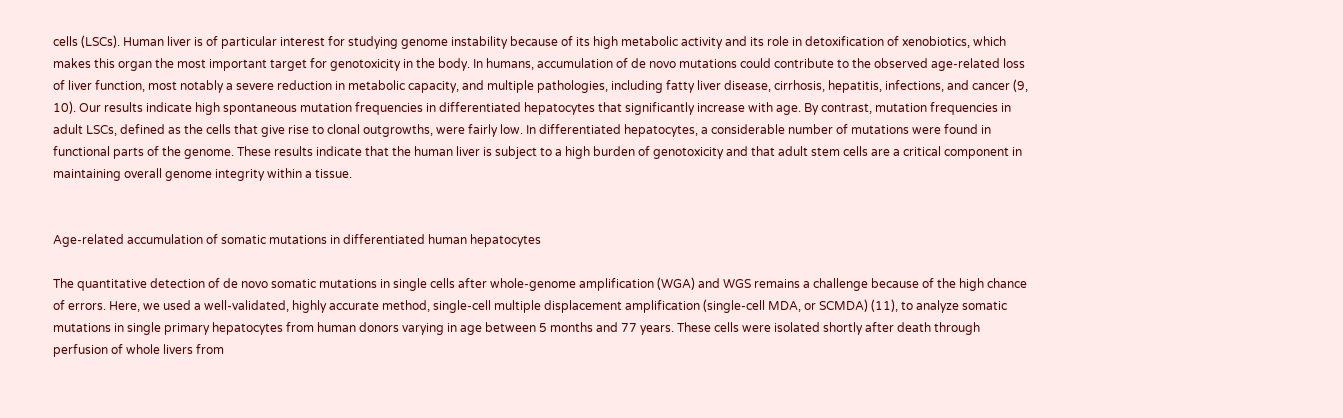cells (LSCs). Human liver is of particular interest for studying genome instability because of its high metabolic activity and its role in detoxification of xenobiotics, which makes this organ the most important target for genotoxicity in the body. In humans, accumulation of de novo mutations could contribute to the observed age-related loss of liver function, most notably a severe reduction in metabolic capacity, and multiple pathologies, including fatty liver disease, cirrhosis, hepatitis, infections, and cancer (9, 10). Our results indicate high spontaneous mutation frequencies in differentiated hepatocytes that significantly increase with age. By contrast, mutation frequencies in adult LSCs, defined as the cells that give rise to clonal outgrowths, were fairly low. In differentiated hepatocytes, a considerable number of mutations were found in functional parts of the genome. These results indicate that the human liver is subject to a high burden of genotoxicity and that adult stem cells are a critical component in maintaining overall genome integrity within a tissue.


Age-related accumulation of somatic mutations in differentiated human hepatocytes

The quantitative detection of de novo somatic mutations in single cells after whole-genome amplification (WGA) and WGS remains a challenge because of the high chance of errors. Here, we used a well-validated, highly accurate method, single-cell multiple displacement amplification (single-cell MDA, or SCMDA) (11), to analyze somatic mutations in single primary hepatocytes from human donors varying in age between 5 months and 77 years. These cells were isolated shortly after death through perfusion of whole livers from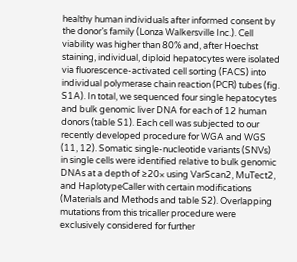healthy human individuals after informed consent by the donor’s family (Lonza Walkersville Inc.). Cell viability was higher than 80% and, after Hoechst staining, individual, diploid hepatocytes were isolated via fluorescence-activated cell sorting (FACS) into individual polymerase chain reaction (PCR) tubes (fig. S1A). In total, we sequenced four single hepatocytes and bulk genomic liver DNA for each of 12 human donors (table S1). Each cell was subjected to our recently developed procedure for WGA and WGS (11, 12). Somatic single-nucleotide variants (SNVs) in single cells were identified relative to bulk genomic DNAs at a depth of ≥20× using VarScan2, MuTect2, and HaplotypeCaller with certain modifications (Materials and Methods and table S2). Overlapping mutations from this tricaller procedure were exclusively considered for further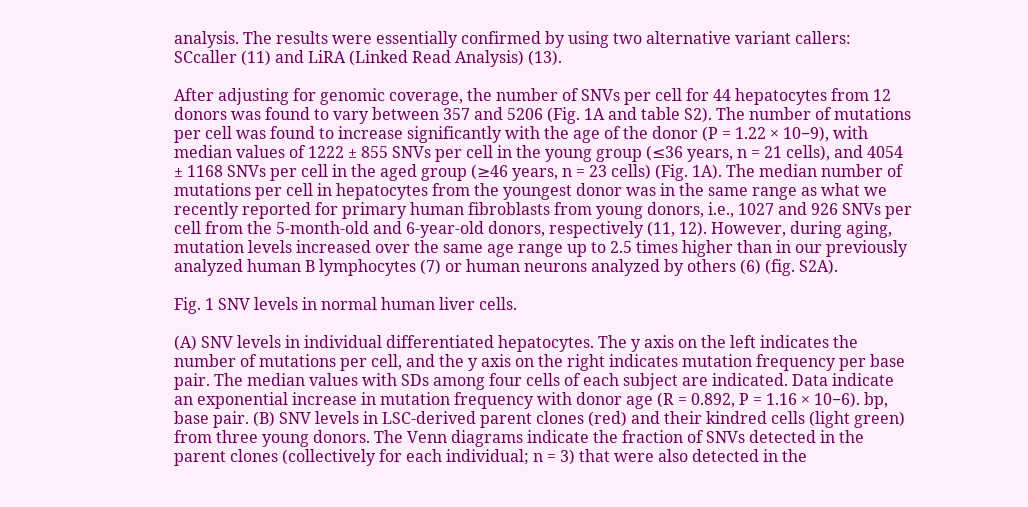analysis. The results were essentially confirmed by using two alternative variant callers: SCcaller (11) and LiRA (Linked Read Analysis) (13).

After adjusting for genomic coverage, the number of SNVs per cell for 44 hepatocytes from 12 donors was found to vary between 357 and 5206 (Fig. 1A and table S2). The number of mutations per cell was found to increase significantly with the age of the donor (P = 1.22 × 10−9), with median values of 1222 ± 855 SNVs per cell in the young group (≤36 years, n = 21 cells), and 4054 ± 1168 SNVs per cell in the aged group (≥46 years, n = 23 cells) (Fig. 1A). The median number of mutations per cell in hepatocytes from the youngest donor was in the same range as what we recently reported for primary human fibroblasts from young donors, i.e., 1027 and 926 SNVs per cell from the 5-month-old and 6-year-old donors, respectively (11, 12). However, during aging, mutation levels increased over the same age range up to 2.5 times higher than in our previously analyzed human B lymphocytes (7) or human neurons analyzed by others (6) (fig. S2A).

Fig. 1 SNV levels in normal human liver cells.

(A) SNV levels in individual differentiated hepatocytes. The y axis on the left indicates the number of mutations per cell, and the y axis on the right indicates mutation frequency per base pair. The median values with SDs among four cells of each subject are indicated. Data indicate an exponential increase in mutation frequency with donor age (R = 0.892, P = 1.16 × 10−6). bp, base pair. (B) SNV levels in LSC-derived parent clones (red) and their kindred cells (light green) from three young donors. The Venn diagrams indicate the fraction of SNVs detected in the parent clones (collectively for each individual; n = 3) that were also detected in the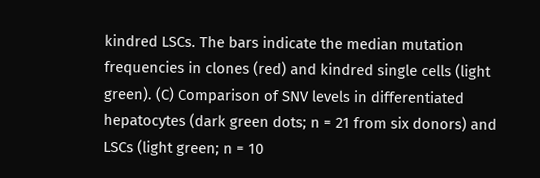kindred LSCs. The bars indicate the median mutation frequencies in clones (red) and kindred single cells (light green). (C) Comparison of SNV levels in differentiated hepatocytes (dark green dots; n = 21 from six donors) and LSCs (light green; n = 10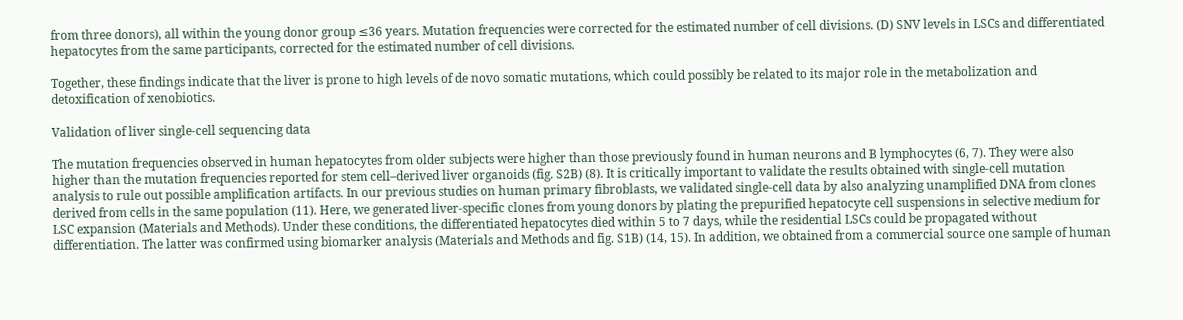from three donors), all within the young donor group ≤36 years. Mutation frequencies were corrected for the estimated number of cell divisions. (D) SNV levels in LSCs and differentiated hepatocytes from the same participants, corrected for the estimated number of cell divisions.

Together, these findings indicate that the liver is prone to high levels of de novo somatic mutations, which could possibly be related to its major role in the metabolization and detoxification of xenobiotics.

Validation of liver single-cell sequencing data

The mutation frequencies observed in human hepatocytes from older subjects were higher than those previously found in human neurons and B lymphocytes (6, 7). They were also higher than the mutation frequencies reported for stem cell–derived liver organoids (fig. S2B) (8). It is critically important to validate the results obtained with single-cell mutation analysis to rule out possible amplification artifacts. In our previous studies on human primary fibroblasts, we validated single-cell data by also analyzing unamplified DNA from clones derived from cells in the same population (11). Here, we generated liver-specific clones from young donors by plating the prepurified hepatocyte cell suspensions in selective medium for LSC expansion (Materials and Methods). Under these conditions, the differentiated hepatocytes died within 5 to 7 days, while the residential LSCs could be propagated without differentiation. The latter was confirmed using biomarker analysis (Materials and Methods and fig. S1B) (14, 15). In addition, we obtained from a commercial source one sample of human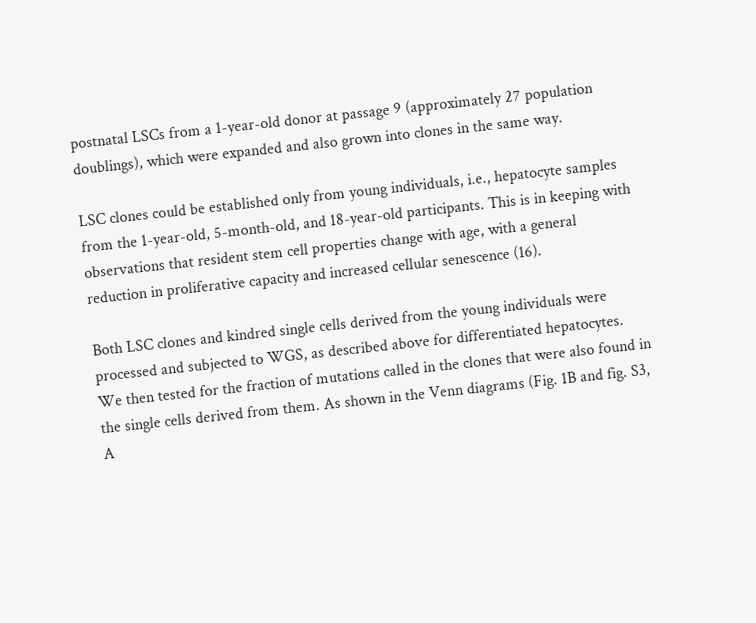postnatal LSCs from a 1-year-old donor at passage 9 (approximately 27 population doublings), which were expanded and also grown into clones in the same way.

LSC clones could be established only from young individuals, i.e., hepatocyte samples from the 1-year-old, 5-month-old, and 18-year-old participants. This is in keeping with observations that resident stem cell properties change with age, with a general reduction in proliferative capacity and increased cellular senescence (16).

Both LSC clones and kindred single cells derived from the young individuals were processed and subjected to WGS, as described above for differentiated hepatocytes. We then tested for the fraction of mutations called in the clones that were also found in the single cells derived from them. As shown in the Venn diagrams (Fig. 1B and fig. S3, A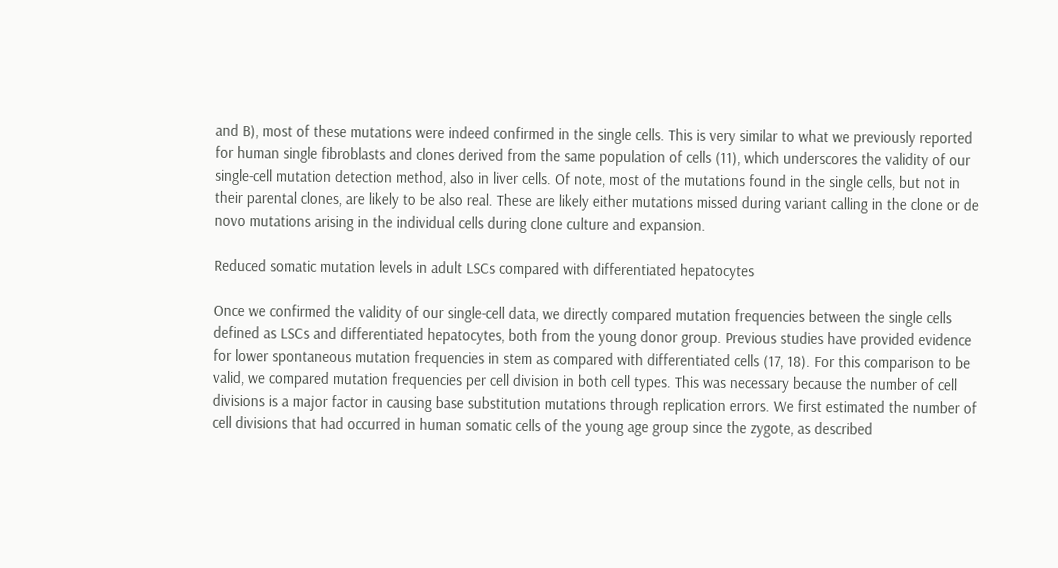and B), most of these mutations were indeed confirmed in the single cells. This is very similar to what we previously reported for human single fibroblasts and clones derived from the same population of cells (11), which underscores the validity of our single-cell mutation detection method, also in liver cells. Of note, most of the mutations found in the single cells, but not in their parental clones, are likely to be also real. These are likely either mutations missed during variant calling in the clone or de novo mutations arising in the individual cells during clone culture and expansion.

Reduced somatic mutation levels in adult LSCs compared with differentiated hepatocytes

Once we confirmed the validity of our single-cell data, we directly compared mutation frequencies between the single cells defined as LSCs and differentiated hepatocytes, both from the young donor group. Previous studies have provided evidence for lower spontaneous mutation frequencies in stem as compared with differentiated cells (17, 18). For this comparison to be valid, we compared mutation frequencies per cell division in both cell types. This was necessary because the number of cell divisions is a major factor in causing base substitution mutations through replication errors. We first estimated the number of cell divisions that had occurred in human somatic cells of the young age group since the zygote, as described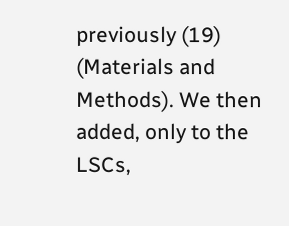previously (19) (Materials and Methods). We then added, only to the LSCs,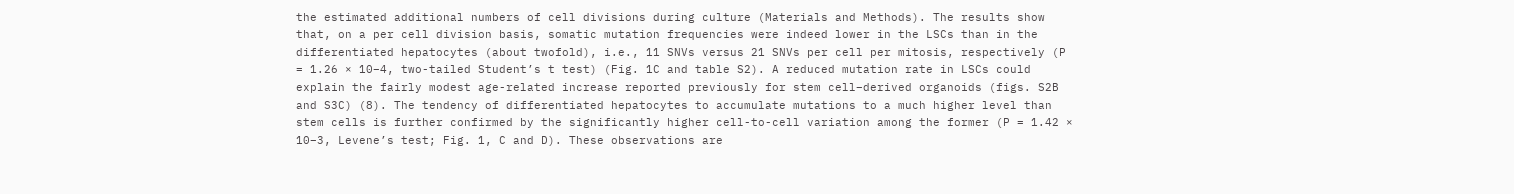the estimated additional numbers of cell divisions during culture (Materials and Methods). The results show that, on a per cell division basis, somatic mutation frequencies were indeed lower in the LSCs than in the differentiated hepatocytes (about twofold), i.e., 11 SNVs versus 21 SNVs per cell per mitosis, respectively (P = 1.26 × 10−4, two-tailed Student’s t test) (Fig. 1C and table S2). A reduced mutation rate in LSCs could explain the fairly modest age-related increase reported previously for stem cell–derived organoids (figs. S2B and S3C) (8). The tendency of differentiated hepatocytes to accumulate mutations to a much higher level than stem cells is further confirmed by the significantly higher cell-to-cell variation among the former (P = 1.42 × 10−3, Levene’s test; Fig. 1, C and D). These observations are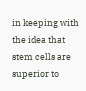in keeping with the idea that stem cells are superior to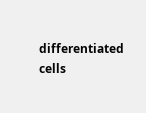differentiated cells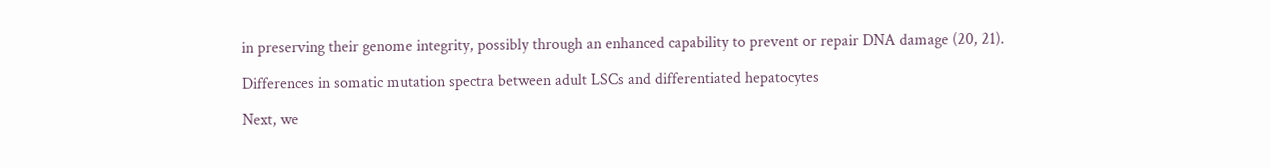in preserving their genome integrity, possibly through an enhanced capability to prevent or repair DNA damage (20, 21).

Differences in somatic mutation spectra between adult LSCs and differentiated hepatocytes

Next, we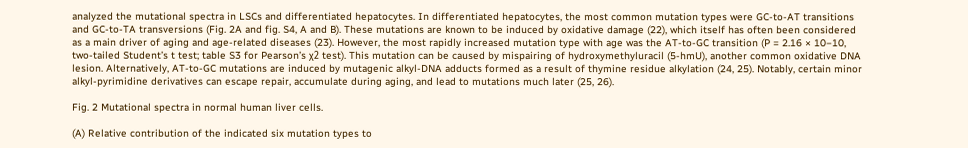analyzed the mutational spectra in LSCs and differentiated hepatocytes. In differentiated hepatocytes, the most common mutation types were GC-to-AT transitions and GC-to-TA transversions (Fig. 2A and fig. S4, A and B). These mutations are known to be induced by oxidative damage (22), which itself has often been considered as a main driver of aging and age-related diseases (23). However, the most rapidly increased mutation type with age was the AT-to-GC transition (P = 2.16 × 10−10, two-tailed Student’s t test; table S3 for Pearson’s χ2 test). This mutation can be caused by mispairing of hydroxymethyluracil (5-hmU), another common oxidative DNA lesion. Alternatively, AT-to-GC mutations are induced by mutagenic alkyl-DNA adducts formed as a result of thymine residue alkylation (24, 25). Notably, certain minor alkyl-pyrimidine derivatives can escape repair, accumulate during aging, and lead to mutations much later (25, 26).

Fig. 2 Mutational spectra in normal human liver cells.

(A) Relative contribution of the indicated six mutation types to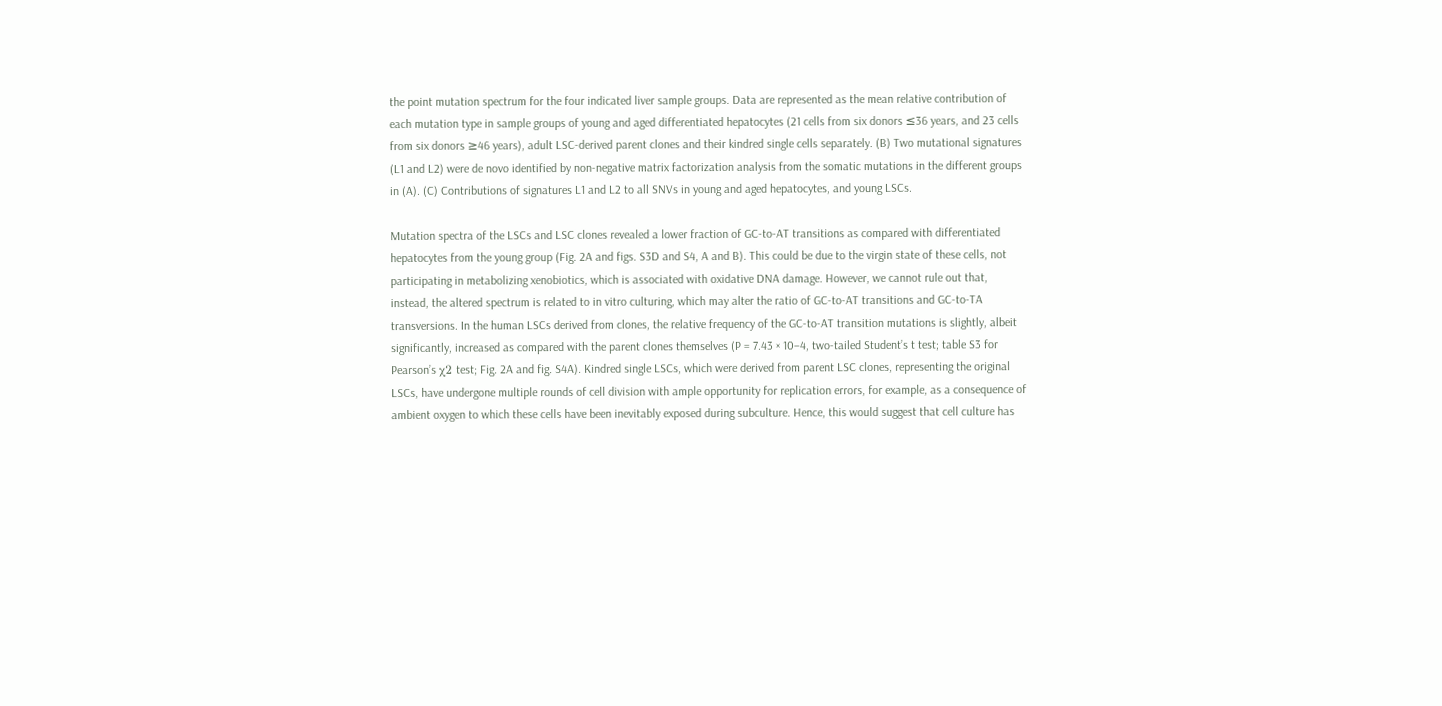the point mutation spectrum for the four indicated liver sample groups. Data are represented as the mean relative contribution of each mutation type in sample groups of young and aged differentiated hepatocytes (21 cells from six donors ≤36 years, and 23 cells from six donors ≥46 years), adult LSC-derived parent clones and their kindred single cells separately. (B) Two mutational signatures (L1 and L2) were de novo identified by non-negative matrix factorization analysis from the somatic mutations in the different groups in (A). (C) Contributions of signatures L1 and L2 to all SNVs in young and aged hepatocytes, and young LSCs.

Mutation spectra of the LSCs and LSC clones revealed a lower fraction of GC-to-AT transitions as compared with differentiated hepatocytes from the young group (Fig. 2A and figs. S3D and S4, A and B). This could be due to the virgin state of these cells, not participating in metabolizing xenobiotics, which is associated with oxidative DNA damage. However, we cannot rule out that, instead, the altered spectrum is related to in vitro culturing, which may alter the ratio of GC-to-AT transitions and GC-to-TA transversions. In the human LSCs derived from clones, the relative frequency of the GC-to-AT transition mutations is slightly, albeit significantly, increased as compared with the parent clones themselves (P = 7.43 × 10−4, two-tailed Student’s t test; table S3 for Pearson’s χ2 test; Fig. 2A and fig. S4A). Kindred single LSCs, which were derived from parent LSC clones, representing the original LSCs, have undergone multiple rounds of cell division with ample opportunity for replication errors, for example, as a consequence of ambient oxygen to which these cells have been inevitably exposed during subculture. Hence, this would suggest that cell culture has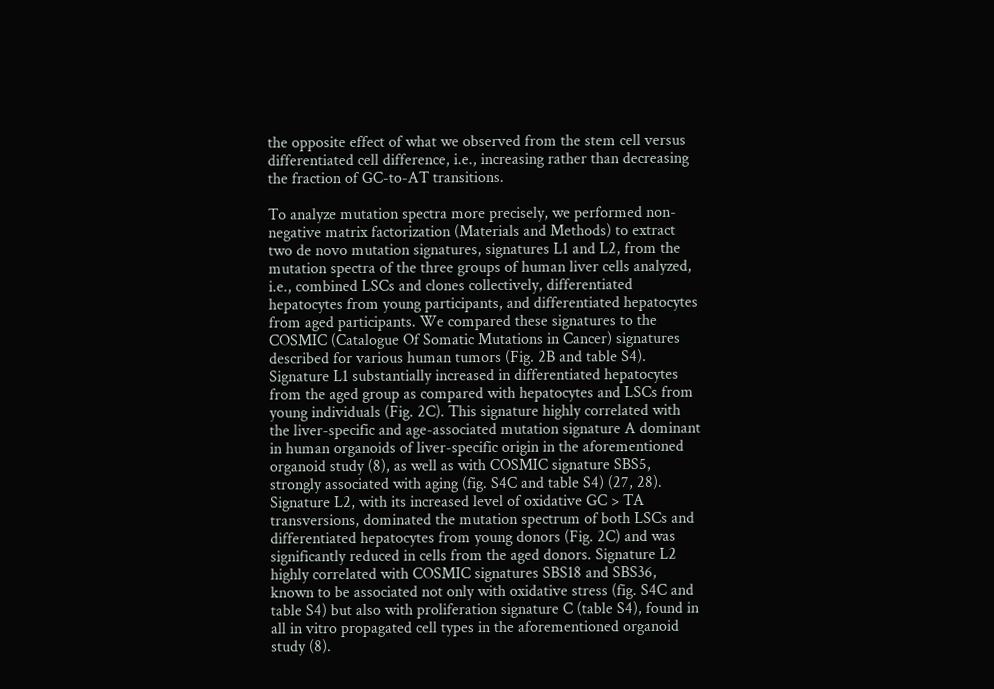the opposite effect of what we observed from the stem cell versus differentiated cell difference, i.e., increasing rather than decreasing the fraction of GC-to-AT transitions.

To analyze mutation spectra more precisely, we performed non-negative matrix factorization (Materials and Methods) to extract two de novo mutation signatures, signatures L1 and L2, from the mutation spectra of the three groups of human liver cells analyzed, i.e., combined LSCs and clones collectively, differentiated hepatocytes from young participants, and differentiated hepatocytes from aged participants. We compared these signatures to the COSMIC (Catalogue Of Somatic Mutations in Cancer) signatures described for various human tumors (Fig. 2B and table S4). Signature L1 substantially increased in differentiated hepatocytes from the aged group as compared with hepatocytes and LSCs from young individuals (Fig. 2C). This signature highly correlated with the liver-specific and age-associated mutation signature A dominant in human organoids of liver-specific origin in the aforementioned organoid study (8), as well as with COSMIC signature SBS5, strongly associated with aging (fig. S4C and table S4) (27, 28). Signature L2, with its increased level of oxidative GC > TA transversions, dominated the mutation spectrum of both LSCs and differentiated hepatocytes from young donors (Fig. 2C) and was significantly reduced in cells from the aged donors. Signature L2 highly correlated with COSMIC signatures SBS18 and SBS36, known to be associated not only with oxidative stress (fig. S4C and table S4) but also with proliferation signature C (table S4), found in all in vitro propagated cell types in the aforementioned organoid study (8).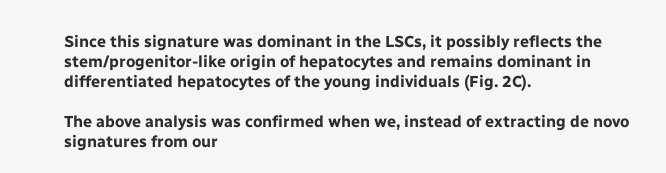Since this signature was dominant in the LSCs, it possibly reflects the stem/progenitor-like origin of hepatocytes and remains dominant in differentiated hepatocytes of the young individuals (Fig. 2C).

The above analysis was confirmed when we, instead of extracting de novo signatures from our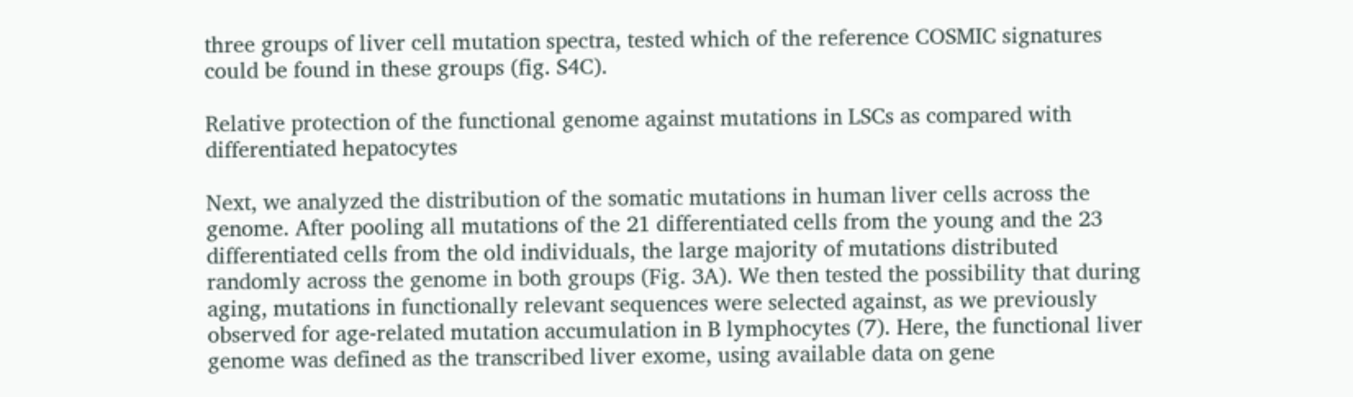three groups of liver cell mutation spectra, tested which of the reference COSMIC signatures could be found in these groups (fig. S4C).

Relative protection of the functional genome against mutations in LSCs as compared with differentiated hepatocytes

Next, we analyzed the distribution of the somatic mutations in human liver cells across the genome. After pooling all mutations of the 21 differentiated cells from the young and the 23 differentiated cells from the old individuals, the large majority of mutations distributed randomly across the genome in both groups (Fig. 3A). We then tested the possibility that during aging, mutations in functionally relevant sequences were selected against, as we previously observed for age-related mutation accumulation in B lymphocytes (7). Here, the functional liver genome was defined as the transcribed liver exome, using available data on gene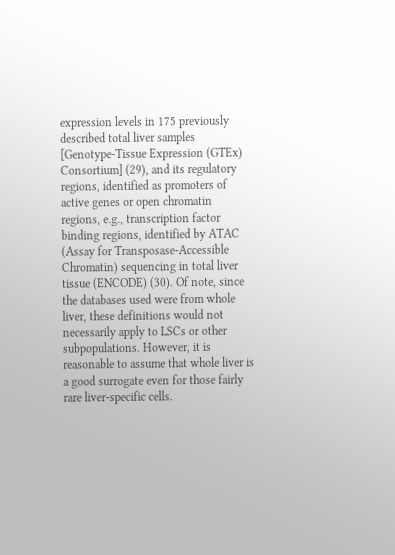expression levels in 175 previously described total liver samples [Genotype-Tissue Expression (GTEx) Consortium] (29), and its regulatory regions, identified as promoters of active genes or open chromatin regions, e.g., transcription factor binding regions, identified by ATAC (Assay for Transposase-Accessible Chromatin) sequencing in total liver tissue (ENCODE) (30). Of note, since the databases used were from whole liver, these definitions would not necessarily apply to LSCs or other subpopulations. However, it is reasonable to assume that whole liver is a good surrogate even for those fairly rare liver-specific cells.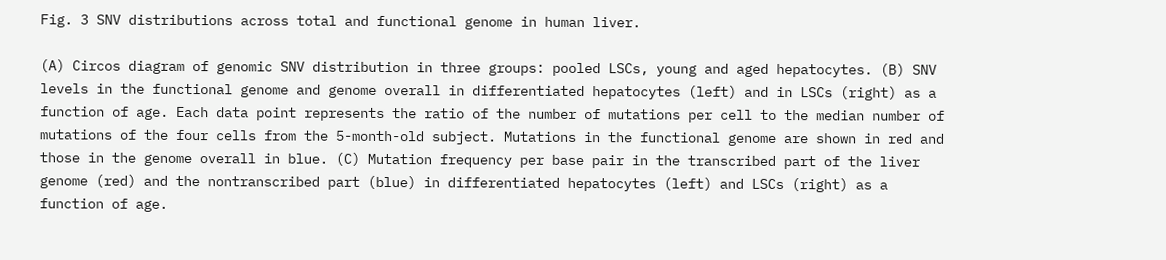Fig. 3 SNV distributions across total and functional genome in human liver.

(A) Circos diagram of genomic SNV distribution in three groups: pooled LSCs, young and aged hepatocytes. (B) SNV levels in the functional genome and genome overall in differentiated hepatocytes (left) and in LSCs (right) as a function of age. Each data point represents the ratio of the number of mutations per cell to the median number of mutations of the four cells from the 5-month-old subject. Mutations in the functional genome are shown in red and those in the genome overall in blue. (C) Mutation frequency per base pair in the transcribed part of the liver genome (red) and the nontranscribed part (blue) in differentiated hepatocytes (left) and LSCs (right) as a function of age.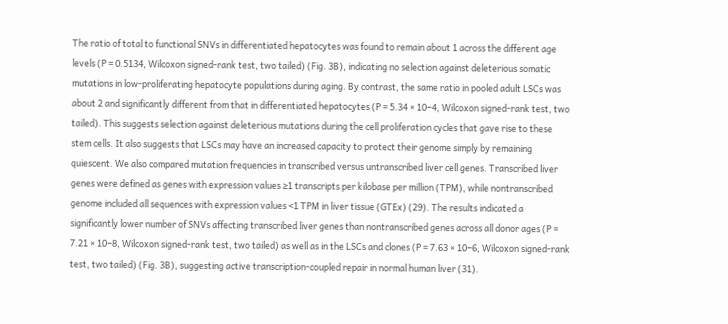The ratio of total to functional SNVs in differentiated hepatocytes was found to remain about 1 across the different age levels (P = 0.5134, Wilcoxon signed-rank test, two tailed) (Fig. 3B), indicating no selection against deleterious somatic mutations in low-proliferating hepatocyte populations during aging. By contrast, the same ratio in pooled adult LSCs was about 2 and significantly different from that in differentiated hepatocytes (P = 5.34 × 10−4, Wilcoxon signed-rank test, two tailed). This suggests selection against deleterious mutations during the cell proliferation cycles that gave rise to these stem cells. It also suggests that LSCs may have an increased capacity to protect their genome simply by remaining quiescent. We also compared mutation frequencies in transcribed versus untranscribed liver cell genes. Transcribed liver genes were defined as genes with expression values ≥1 transcripts per kilobase per million (TPM), while nontranscribed genome included all sequences with expression values <1 TPM in liver tissue (GTEx) (29). The results indicated a significantly lower number of SNVs affecting transcribed liver genes than nontranscribed genes across all donor ages (P = 7.21 × 10−8, Wilcoxon signed-rank test, two tailed) as well as in the LSCs and clones (P = 7.63 × 10−6, Wilcoxon signed-rank test, two tailed) (Fig. 3B), suggesting active transcription-coupled repair in normal human liver (31).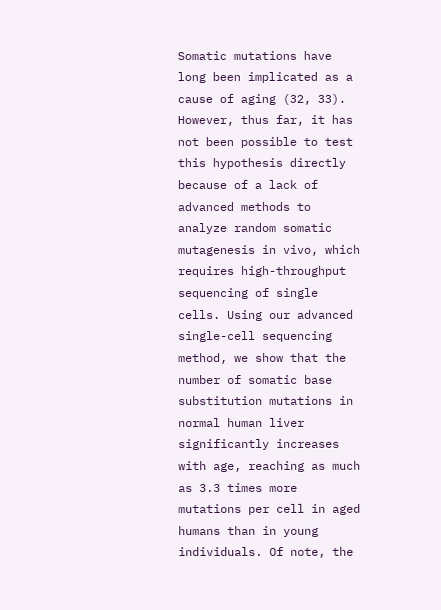Somatic mutations have long been implicated as a cause of aging (32, 33). However, thus far, it has not been possible to test this hypothesis directly because of a lack of advanced methods to analyze random somatic mutagenesis in vivo, which requires high-throughput sequencing of single cells. Using our advanced single-cell sequencing method, we show that the number of somatic base substitution mutations in normal human liver significantly increases with age, reaching as much as 3.3 times more mutations per cell in aged humans than in young individuals. Of note, the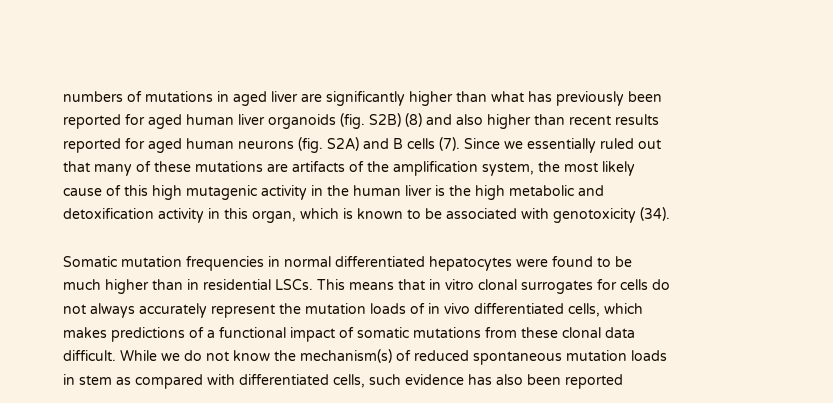numbers of mutations in aged liver are significantly higher than what has previously been reported for aged human liver organoids (fig. S2B) (8) and also higher than recent results reported for aged human neurons (fig. S2A) and B cells (7). Since we essentially ruled out that many of these mutations are artifacts of the amplification system, the most likely cause of this high mutagenic activity in the human liver is the high metabolic and detoxification activity in this organ, which is known to be associated with genotoxicity (34).

Somatic mutation frequencies in normal differentiated hepatocytes were found to be much higher than in residential LSCs. This means that in vitro clonal surrogates for cells do not always accurately represent the mutation loads of in vivo differentiated cells, which makes predictions of a functional impact of somatic mutations from these clonal data difficult. While we do not know the mechanism(s) of reduced spontaneous mutation loads in stem as compared with differentiated cells, such evidence has also been reported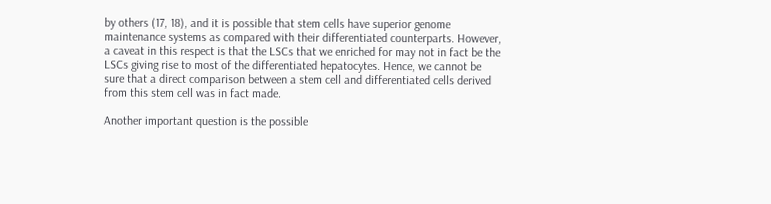by others (17, 18), and it is possible that stem cells have superior genome maintenance systems as compared with their differentiated counterparts. However, a caveat in this respect is that the LSCs that we enriched for may not in fact be the LSCs giving rise to most of the differentiated hepatocytes. Hence, we cannot be sure that a direct comparison between a stem cell and differentiated cells derived from this stem cell was in fact made.

Another important question is the possible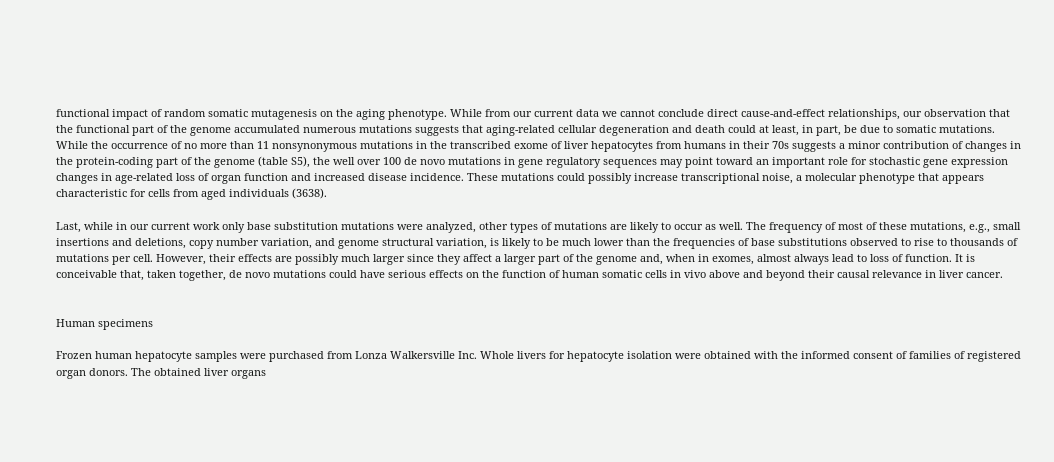functional impact of random somatic mutagenesis on the aging phenotype. While from our current data we cannot conclude direct cause-and-effect relationships, our observation that the functional part of the genome accumulated numerous mutations suggests that aging-related cellular degeneration and death could at least, in part, be due to somatic mutations. While the occurrence of no more than 11 nonsynonymous mutations in the transcribed exome of liver hepatocytes from humans in their 70s suggests a minor contribution of changes in the protein-coding part of the genome (table S5), the well over 100 de novo mutations in gene regulatory sequences may point toward an important role for stochastic gene expression changes in age-related loss of organ function and increased disease incidence. These mutations could possibly increase transcriptional noise, a molecular phenotype that appears characteristic for cells from aged individuals (3638).

Last, while in our current work only base substitution mutations were analyzed, other types of mutations are likely to occur as well. The frequency of most of these mutations, e.g., small insertions and deletions, copy number variation, and genome structural variation, is likely to be much lower than the frequencies of base substitutions observed to rise to thousands of mutations per cell. However, their effects are possibly much larger since they affect a larger part of the genome and, when in exomes, almost always lead to loss of function. It is conceivable that, taken together, de novo mutations could have serious effects on the function of human somatic cells in vivo above and beyond their causal relevance in liver cancer.


Human specimens

Frozen human hepatocyte samples were purchased from Lonza Walkersville Inc. Whole livers for hepatocyte isolation were obtained with the informed consent of families of registered organ donors. The obtained liver organs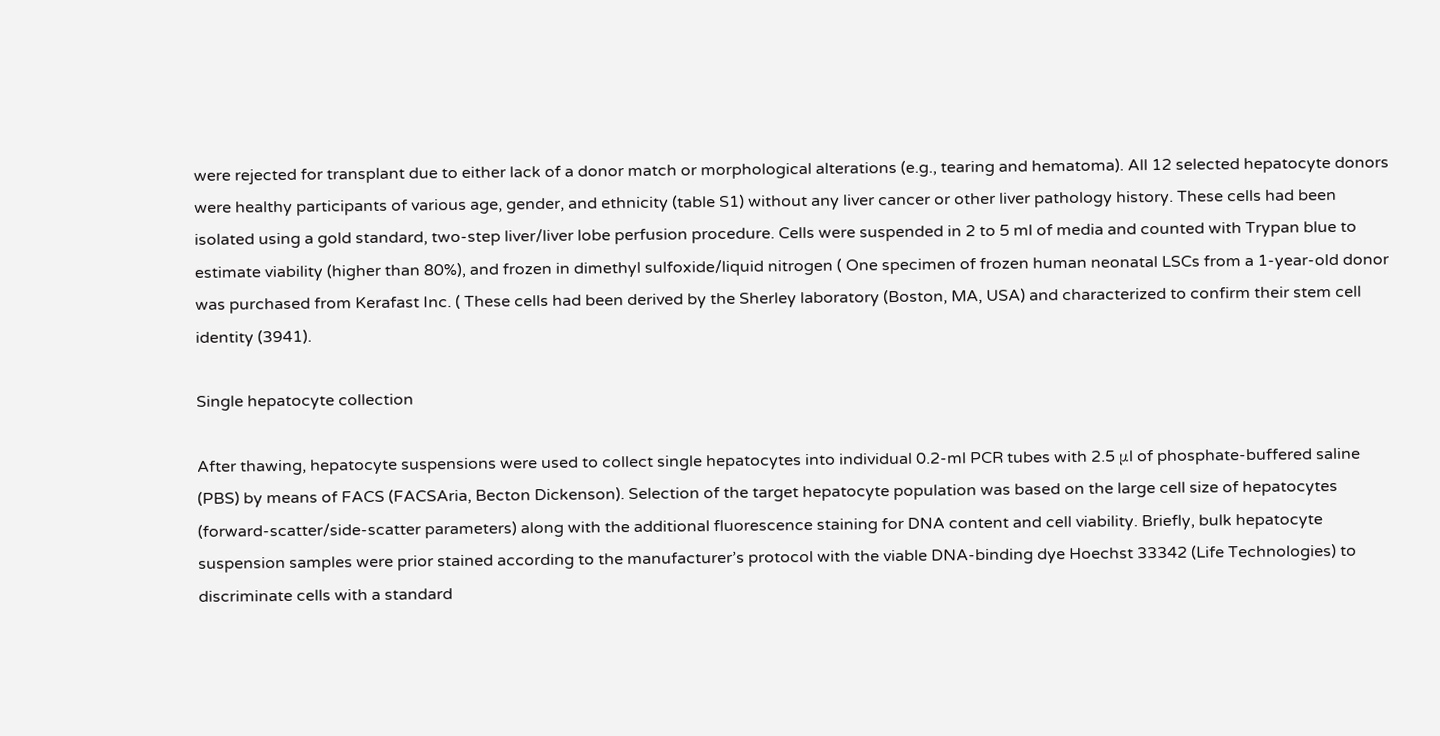were rejected for transplant due to either lack of a donor match or morphological alterations (e.g., tearing and hematoma). All 12 selected hepatocyte donors were healthy participants of various age, gender, and ethnicity (table S1) without any liver cancer or other liver pathology history. These cells had been isolated using a gold standard, two-step liver/liver lobe perfusion procedure. Cells were suspended in 2 to 5 ml of media and counted with Trypan blue to estimate viability (higher than 80%), and frozen in dimethyl sulfoxide/liquid nitrogen ( One specimen of frozen human neonatal LSCs from a 1-year-old donor was purchased from Kerafast Inc. ( These cells had been derived by the Sherley laboratory (Boston, MA, USA) and characterized to confirm their stem cell identity (3941).

Single hepatocyte collection

After thawing, hepatocyte suspensions were used to collect single hepatocytes into individual 0.2-ml PCR tubes with 2.5 μl of phosphate-buffered saline (PBS) by means of FACS (FACSAria, Becton Dickenson). Selection of the target hepatocyte population was based on the large cell size of hepatocytes (forward-scatter/side-scatter parameters) along with the additional fluorescence staining for DNA content and cell viability. Briefly, bulk hepatocyte suspension samples were prior stained according to the manufacturer’s protocol with the viable DNA-binding dye Hoechst 33342 (Life Technologies) to discriminate cells with a standard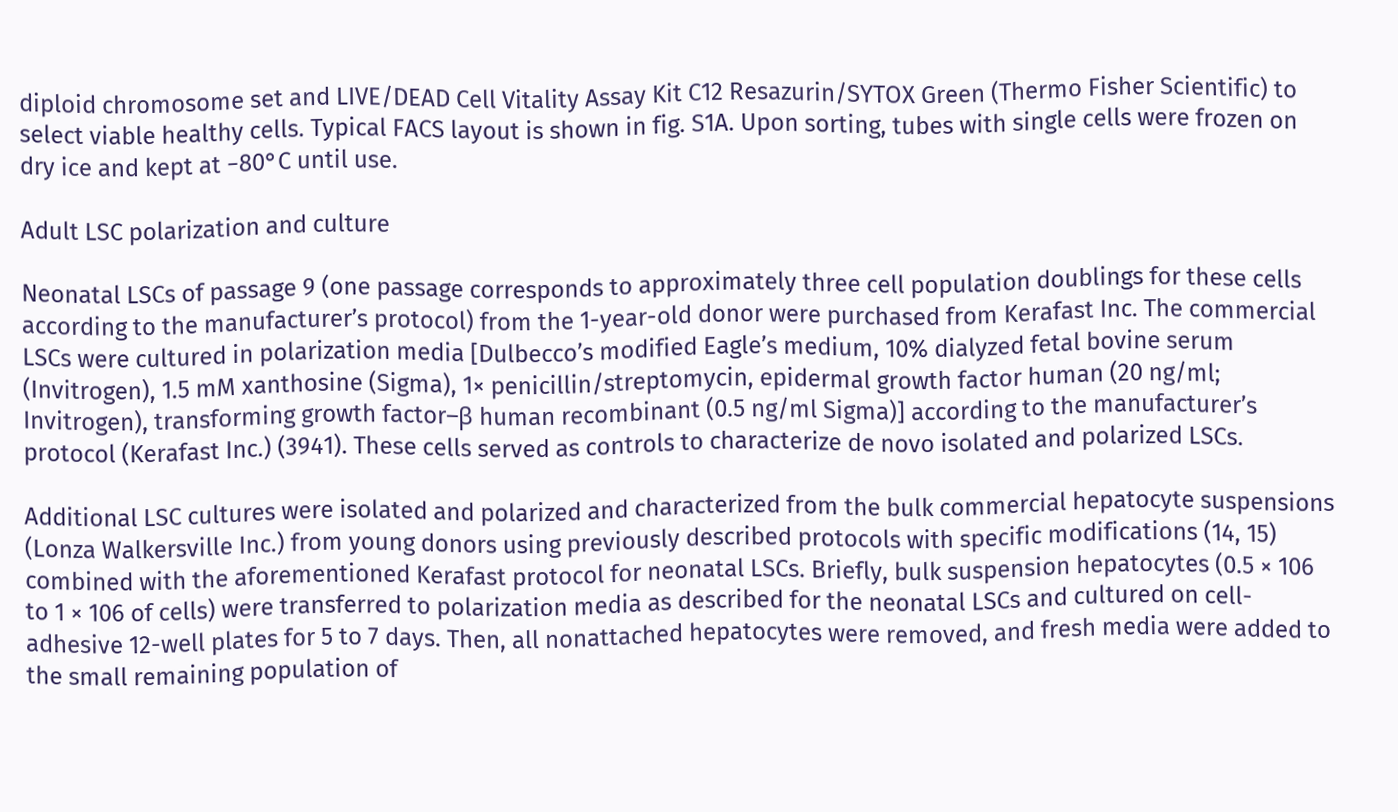diploid chromosome set and LIVE/DEAD Cell Vitality Assay Kit C12 Resazurin/SYTOX Green (Thermo Fisher Scientific) to select viable healthy cells. Typical FACS layout is shown in fig. S1A. Upon sorting, tubes with single cells were frozen on dry ice and kept at −80°C until use.

Adult LSC polarization and culture

Neonatal LSCs of passage 9 (one passage corresponds to approximately three cell population doublings for these cells according to the manufacturer’s protocol) from the 1-year-old donor were purchased from Kerafast Inc. The commercial LSCs were cultured in polarization media [Dulbecco’s modified Eagle’s medium, 10% dialyzed fetal bovine serum (Invitrogen), 1.5 mM xanthosine (Sigma), 1× penicillin/streptomycin, epidermal growth factor human (20 ng/ml; Invitrogen), transforming growth factor–β human recombinant (0.5 ng/ml Sigma)] according to the manufacturer’s protocol (Kerafast Inc.) (3941). These cells served as controls to characterize de novo isolated and polarized LSCs.

Additional LSC cultures were isolated and polarized and characterized from the bulk commercial hepatocyte suspensions (Lonza Walkersville Inc.) from young donors using previously described protocols with specific modifications (14, 15) combined with the aforementioned Kerafast protocol for neonatal LSCs. Briefly, bulk suspension hepatocytes (0.5 × 106 to 1 × 106 of cells) were transferred to polarization media as described for the neonatal LSCs and cultured on cell-adhesive 12-well plates for 5 to 7 days. Then, all nonattached hepatocytes were removed, and fresh media were added to the small remaining population of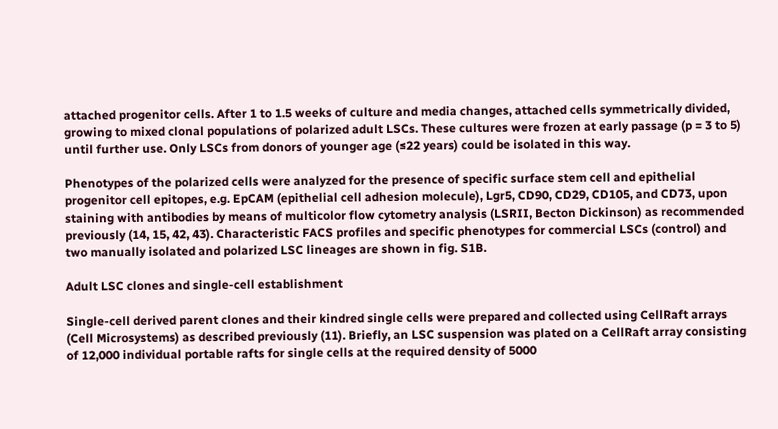attached progenitor cells. After 1 to 1.5 weeks of culture and media changes, attached cells symmetrically divided, growing to mixed clonal populations of polarized adult LSCs. These cultures were frozen at early passage (p = 3 to 5) until further use. Only LSCs from donors of younger age (≤22 years) could be isolated in this way.

Phenotypes of the polarized cells were analyzed for the presence of specific surface stem cell and epithelial progenitor cell epitopes, e.g. EpCAM (epithelial cell adhesion molecule), Lgr5, CD90, CD29, CD105, and CD73, upon staining with antibodies by means of multicolor flow cytometry analysis (LSRII, Becton Dickinson) as recommended previously (14, 15, 42, 43). Characteristic FACS profiles and specific phenotypes for commercial LSCs (control) and two manually isolated and polarized LSC lineages are shown in fig. S1B.

Adult LSC clones and single-cell establishment

Single-cell derived parent clones and their kindred single cells were prepared and collected using CellRaft arrays (Cell Microsystems) as described previously (11). Briefly, an LSC suspension was plated on a CellRaft array consisting of 12,000 individual portable rafts for single cells at the required density of 5000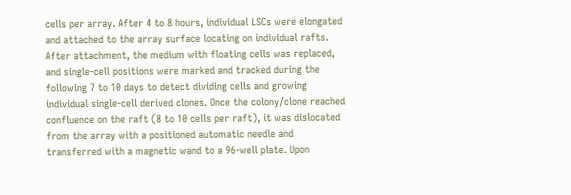cells per array. After 4 to 8 hours, individual LSCs were elongated and attached to the array surface locating on individual rafts. After attachment, the medium with floating cells was replaced, and single-cell positions were marked and tracked during the following 7 to 10 days to detect dividing cells and growing individual single-cell derived clones. Once the colony/clone reached confluence on the raft (8 to 10 cells per raft), it was dislocated from the array with a positioned automatic needle and transferred with a magnetic wand to a 96-well plate. Upon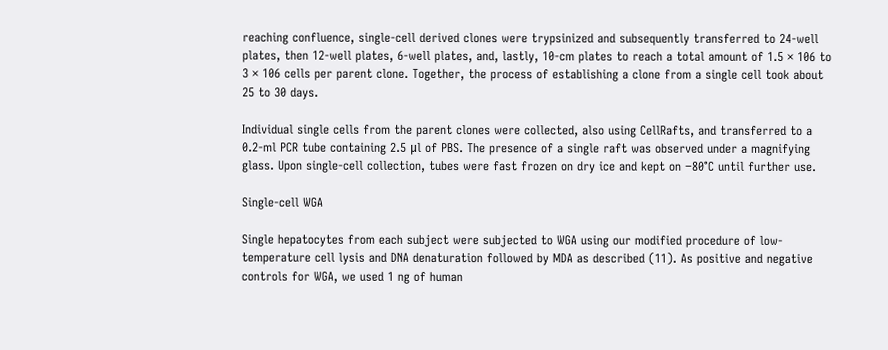reaching confluence, single-cell derived clones were trypsinized and subsequently transferred to 24-well plates, then 12-well plates, 6-well plates, and, lastly, 10-cm plates to reach a total amount of 1.5 × 106 to 3 × 106 cells per parent clone. Together, the process of establishing a clone from a single cell took about 25 to 30 days.

Individual single cells from the parent clones were collected, also using CellRafts, and transferred to a 0.2-ml PCR tube containing 2.5 μl of PBS. The presence of a single raft was observed under a magnifying glass. Upon single-cell collection, tubes were fast frozen on dry ice and kept on −80°C until further use.

Single-cell WGA

Single hepatocytes from each subject were subjected to WGA using our modified procedure of low-temperature cell lysis and DNA denaturation followed by MDA as described (11). As positive and negative controls for WGA, we used 1 ng of human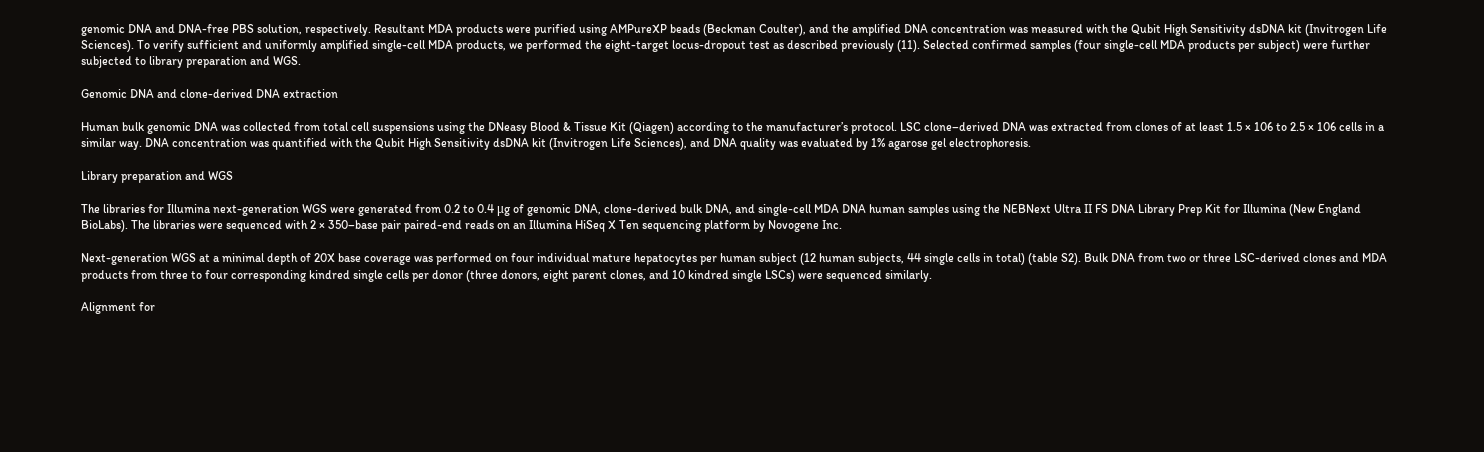genomic DNA and DNA-free PBS solution, respectively. Resultant MDA products were purified using AMPureXP beads (Beckman Coulter), and the amplified DNA concentration was measured with the Qubit High Sensitivity dsDNA kit (Invitrogen Life Sciences). To verify sufficient and uniformly amplified single-cell MDA products, we performed the eight-target locus-dropout test as described previously (11). Selected confirmed samples (four single-cell MDA products per subject) were further subjected to library preparation and WGS.

Genomic DNA and clone-derived DNA extraction

Human bulk genomic DNA was collected from total cell suspensions using the DNeasy Blood & Tissue Kit (Qiagen) according to the manufacturer’s protocol. LSC clone–derived DNA was extracted from clones of at least 1.5 × 106 to 2.5 × 106 cells in a similar way. DNA concentration was quantified with the Qubit High Sensitivity dsDNA kit (Invitrogen Life Sciences), and DNA quality was evaluated by 1% agarose gel electrophoresis.

Library preparation and WGS

The libraries for Illumina next-generation WGS were generated from 0.2 to 0.4 μg of genomic DNA, clone-derived bulk DNA, and single-cell MDA DNA human samples using the NEBNext Ultra II FS DNA Library Prep Kit for Illumina (New England BioLabs). The libraries were sequenced with 2 × 350–base pair paired-end reads on an Illumina HiSeq X Ten sequencing platform by Novogene Inc.

Next-generation WGS at a minimal depth of 20X base coverage was performed on four individual mature hepatocytes per human subject (12 human subjects, 44 single cells in total) (table S2). Bulk DNA from two or three LSC-derived clones and MDA products from three to four corresponding kindred single cells per donor (three donors, eight parent clones, and 10 kindred single LSCs) were sequenced similarly.

Alignment for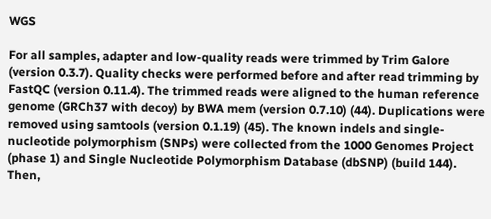WGS

For all samples, adapter and low-quality reads were trimmed by Trim Galore (version 0.3.7). Quality checks were performed before and after read trimming by FastQC (version 0.11.4). The trimmed reads were aligned to the human reference genome (GRCh37 with decoy) by BWA mem (version 0.7.10) (44). Duplications were removed using samtools (version 0.1.19) (45). The known indels and single-nucleotide polymorphism (SNPs) were collected from the 1000 Genomes Project (phase 1) and Single Nucleotide Polymorphism Database (dbSNP) (build 144). Then,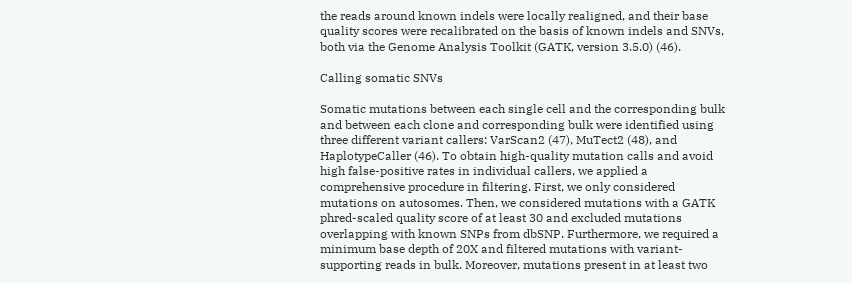the reads around known indels were locally realigned, and their base quality scores were recalibrated on the basis of known indels and SNVs, both via the Genome Analysis Toolkit (GATK, version 3.5.0) (46).

Calling somatic SNVs

Somatic mutations between each single cell and the corresponding bulk and between each clone and corresponding bulk were identified using three different variant callers: VarScan2 (47), MuTect2 (48), and HaplotypeCaller (46). To obtain high-quality mutation calls and avoid high false-positive rates in individual callers, we applied a comprehensive procedure in filtering. First, we only considered mutations on autosomes. Then, we considered mutations with a GATK phred-scaled quality score of at least 30 and excluded mutations overlapping with known SNPs from dbSNP. Furthermore, we required a minimum base depth of 20X and filtered mutations with variant-supporting reads in bulk. Moreover, mutations present in at least two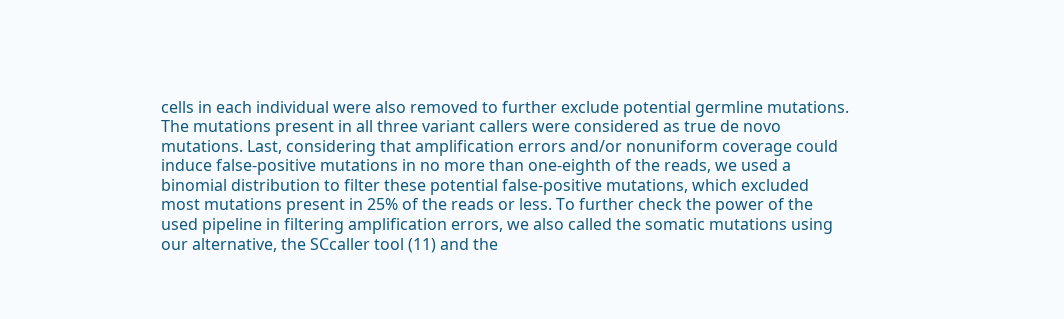cells in each individual were also removed to further exclude potential germline mutations. The mutations present in all three variant callers were considered as true de novo mutations. Last, considering that amplification errors and/or nonuniform coverage could induce false-positive mutations in no more than one-eighth of the reads, we used a binomial distribution to filter these potential false-positive mutations, which excluded most mutations present in 25% of the reads or less. To further check the power of the used pipeline in filtering amplification errors, we also called the somatic mutations using our alternative, the SCcaller tool (11) and the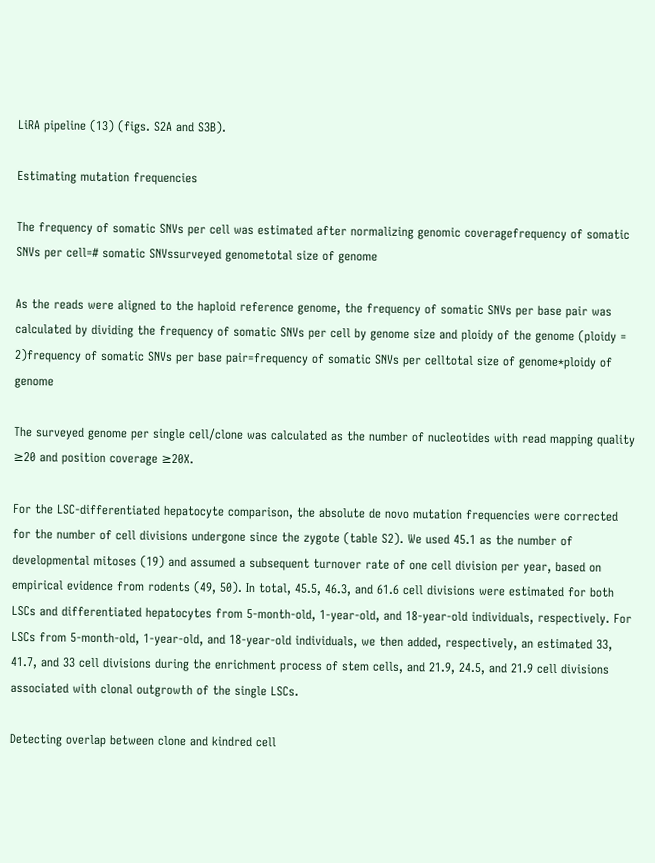LiRA pipeline (13) (figs. S2A and S3B).

Estimating mutation frequencies

The frequency of somatic SNVs per cell was estimated after normalizing genomic coveragefrequency of somatic SNVs per cell=# somatic SNVssurveyed genometotal size of genome

As the reads were aligned to the haploid reference genome, the frequency of somatic SNVs per base pair was calculated by dividing the frequency of somatic SNVs per cell by genome size and ploidy of the genome (ploidy = 2)frequency of somatic SNVs per base pair=frequency of somatic SNVs per celltotal size of genome*ploidy of genome

The surveyed genome per single cell/clone was calculated as the number of nucleotides with read mapping quality ≥20 and position coverage ≥20X.

For the LSC-differentiated hepatocyte comparison, the absolute de novo mutation frequencies were corrected for the number of cell divisions undergone since the zygote (table S2). We used 45.1 as the number of developmental mitoses (19) and assumed a subsequent turnover rate of one cell division per year, based on empirical evidence from rodents (49, 50). In total, 45.5, 46.3, and 61.6 cell divisions were estimated for both LSCs and differentiated hepatocytes from 5-month-old, 1-year-old, and 18-year-old individuals, respectively. For LSCs from 5-month-old, 1-year-old, and 18-year-old individuals, we then added, respectively, an estimated 33, 41.7, and 33 cell divisions during the enrichment process of stem cells, and 21.9, 24.5, and 21.9 cell divisions associated with clonal outgrowth of the single LSCs.

Detecting overlap between clone and kindred cell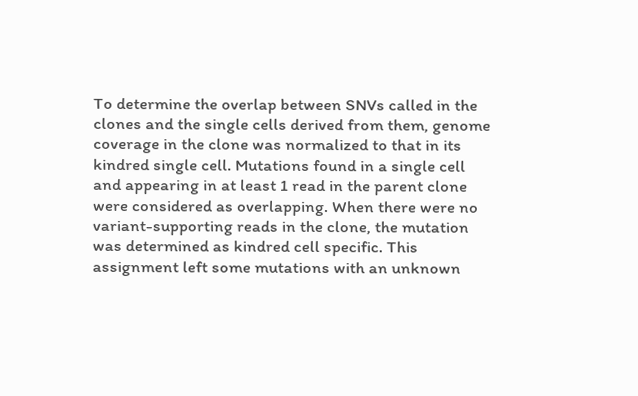To determine the overlap between SNVs called in the clones and the single cells derived from them, genome coverage in the clone was normalized to that in its kindred single cell. Mutations found in a single cell and appearing in at least 1 read in the parent clone were considered as overlapping. When there were no variant-supporting reads in the clone, the mutation was determined as kindred cell specific. This assignment left some mutations with an unknown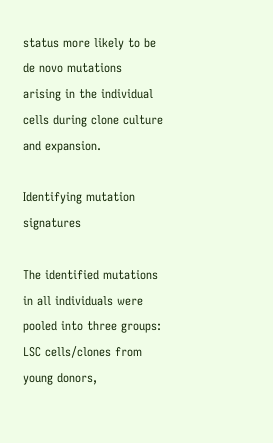status more likely to be de novo mutations arising in the individual cells during clone culture and expansion.

Identifying mutation signatures

The identified mutations in all individuals were pooled into three groups: LSC cells/clones from young donors,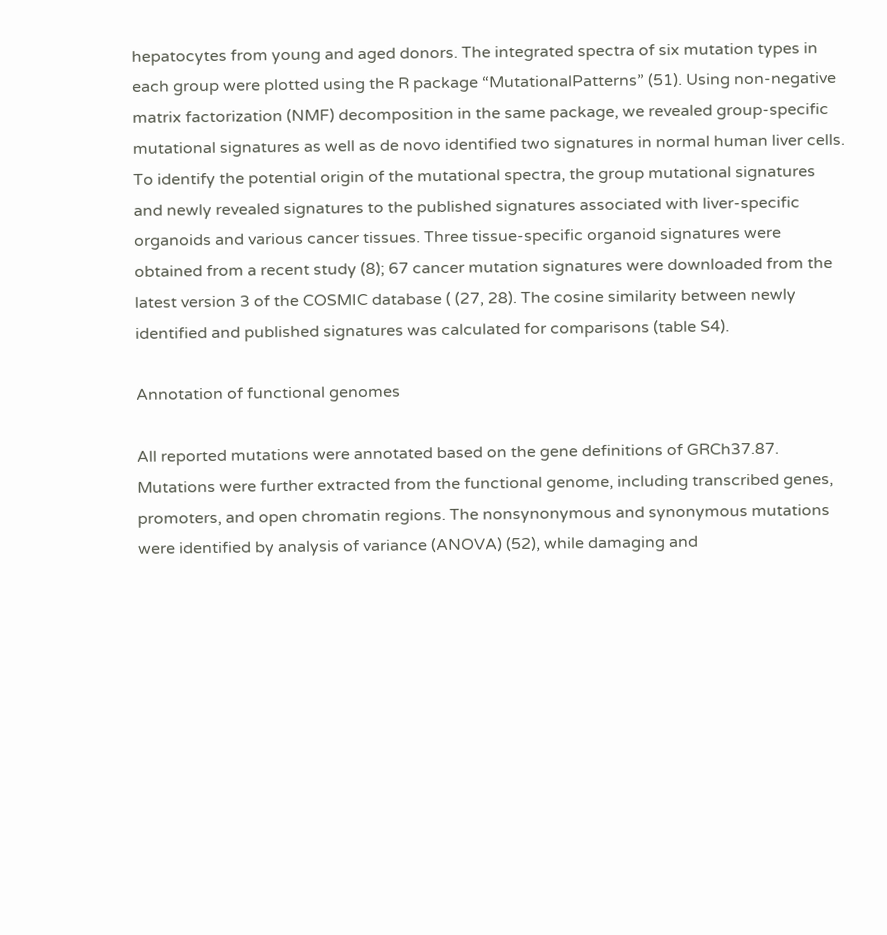hepatocytes from young and aged donors. The integrated spectra of six mutation types in each group were plotted using the R package “MutationalPatterns” (51). Using non-negative matrix factorization (NMF) decomposition in the same package, we revealed group-specific mutational signatures as well as de novo identified two signatures in normal human liver cells. To identify the potential origin of the mutational spectra, the group mutational signatures and newly revealed signatures to the published signatures associated with liver-specific organoids and various cancer tissues. Three tissue-specific organoid signatures were obtained from a recent study (8); 67 cancer mutation signatures were downloaded from the latest version 3 of the COSMIC database ( (27, 28). The cosine similarity between newly identified and published signatures was calculated for comparisons (table S4).

Annotation of functional genomes

All reported mutations were annotated based on the gene definitions of GRCh37.87. Mutations were further extracted from the functional genome, including transcribed genes, promoters, and open chromatin regions. The nonsynonymous and synonymous mutations were identified by analysis of variance (ANOVA) (52), while damaging and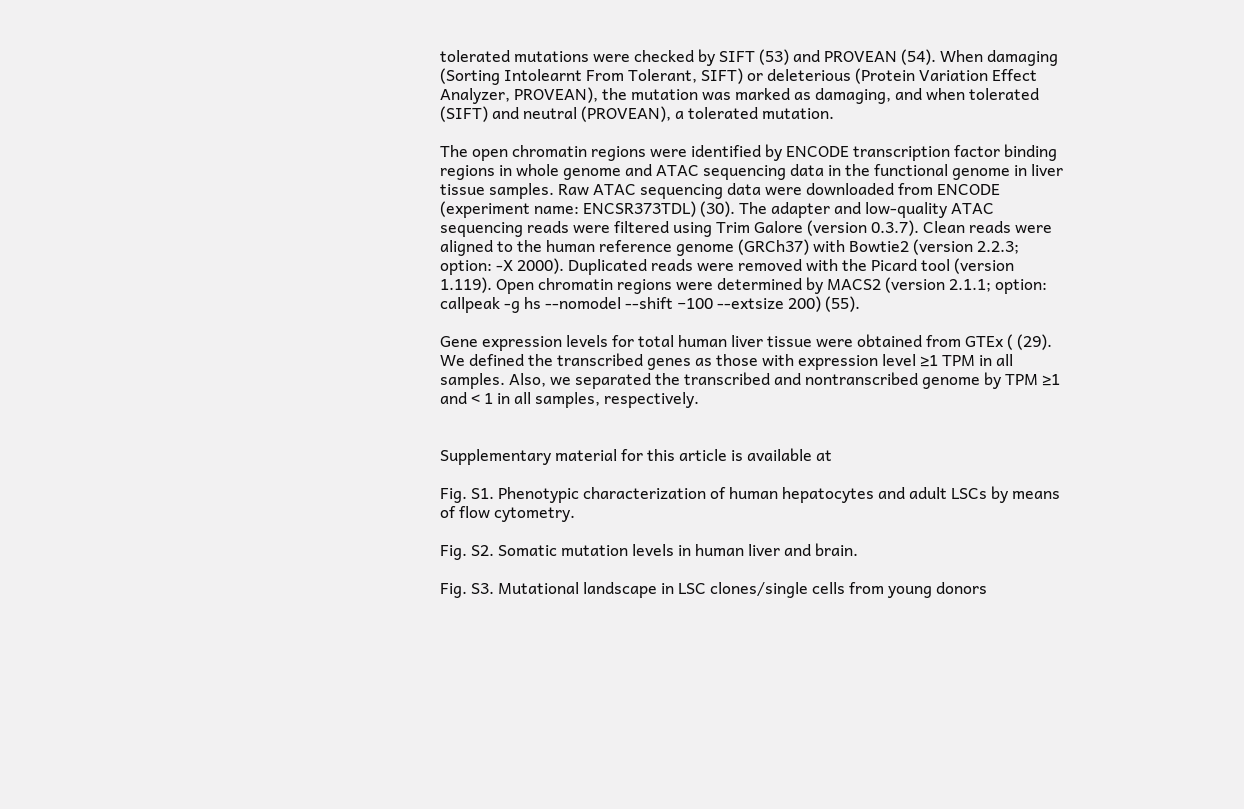tolerated mutations were checked by SIFT (53) and PROVEAN (54). When damaging (Sorting Intolearnt From Tolerant, SIFT) or deleterious (Protein Variation Effect Analyzer, PROVEAN), the mutation was marked as damaging, and when tolerated (SIFT) and neutral (PROVEAN), a tolerated mutation.

The open chromatin regions were identified by ENCODE transcription factor binding regions in whole genome and ATAC sequencing data in the functional genome in liver tissue samples. Raw ATAC sequencing data were downloaded from ENCODE (experiment name: ENCSR373TDL) (30). The adapter and low-quality ATAC sequencing reads were filtered using Trim Galore (version 0.3.7). Clean reads were aligned to the human reference genome (GRCh37) with Bowtie2 (version 2.2.3; option: -X 2000). Duplicated reads were removed with the Picard tool (version 1.119). Open chromatin regions were determined by MACS2 (version 2.1.1; option: callpeak -g hs --nomodel --shift −100 --extsize 200) (55).

Gene expression levels for total human liver tissue were obtained from GTEx ( (29). We defined the transcribed genes as those with expression level ≥1 TPM in all samples. Also, we separated the transcribed and nontranscribed genome by TPM ≥1 and < 1 in all samples, respectively.


Supplementary material for this article is available at

Fig. S1. Phenotypic characterization of human hepatocytes and adult LSCs by means of flow cytometry.

Fig. S2. Somatic mutation levels in human liver and brain.

Fig. S3. Mutational landscape in LSC clones/single cells from young donors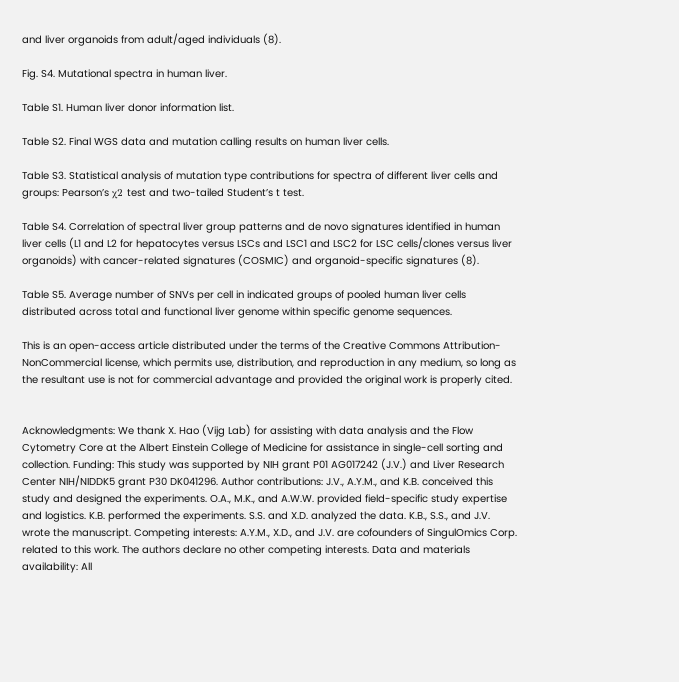and liver organoids from adult/aged individuals (8).

Fig. S4. Mutational spectra in human liver.

Table S1. Human liver donor information list.

Table S2. Final WGS data and mutation calling results on human liver cells.

Table S3. Statistical analysis of mutation type contributions for spectra of different liver cells and groups: Pearson’s χ2 test and two-tailed Student’s t test.

Table S4. Correlation of spectral liver group patterns and de novo signatures identified in human liver cells (L1 and L2 for hepatocytes versus LSCs and LSC1 and LSC2 for LSC cells/clones versus liver organoids) with cancer-related signatures (COSMIC) and organoid-specific signatures (8).

Table S5. Average number of SNVs per cell in indicated groups of pooled human liver cells distributed across total and functional liver genome within specific genome sequences.

This is an open-access article distributed under the terms of the Creative Commons Attribution-NonCommercial license, which permits use, distribution, and reproduction in any medium, so long as the resultant use is not for commercial advantage and provided the original work is properly cited.


Acknowledgments: We thank X. Hao (Vijg Lab) for assisting with data analysis and the Flow Cytometry Core at the Albert Einstein College of Medicine for assistance in single-cell sorting and collection. Funding: This study was supported by NIH grant P01 AG017242 (J.V.) and Liver Research Center NIH/NIDDK5 grant P30 DK041296. Author contributions: J.V., A.Y.M., and K.B. conceived this study and designed the experiments. O.A., M.K., and A.W.W. provided field-specific study expertise and logistics. K.B. performed the experiments. S.S. and X.D. analyzed the data. K.B., S.S., and J.V. wrote the manuscript. Competing interests: A.Y.M., X.D., and J.V. are cofounders of SingulOmics Corp. related to this work. The authors declare no other competing interests. Data and materials availability: All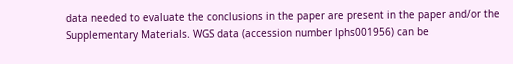data needed to evaluate the conclusions in the paper are present in the paper and/or the Supplementary Materials. WGS data (accession number lphs001956) can be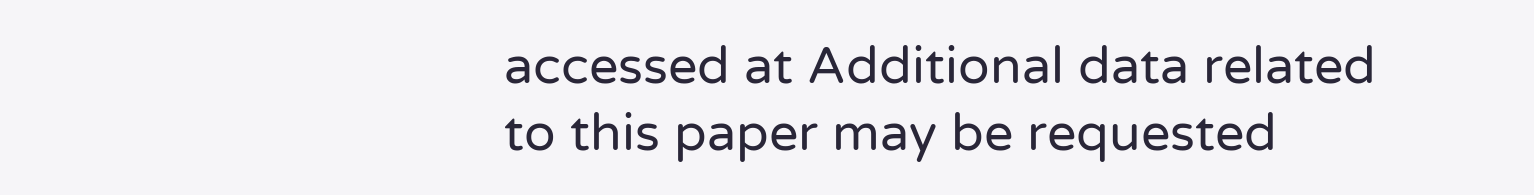accessed at Additional data related to this paper may be requested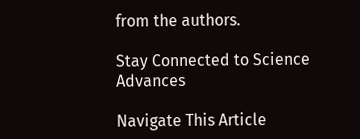from the authors.

Stay Connected to Science Advances

Navigate This Article